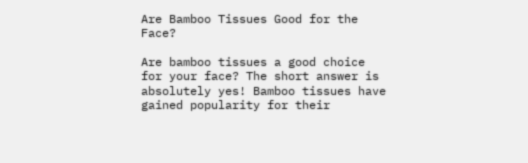Are Bamboo Tissues Good for the Face?

Are bamboo tissues a good choice for your face? The short answer is absolutely yes! Bamboo tissues have gained popularity for their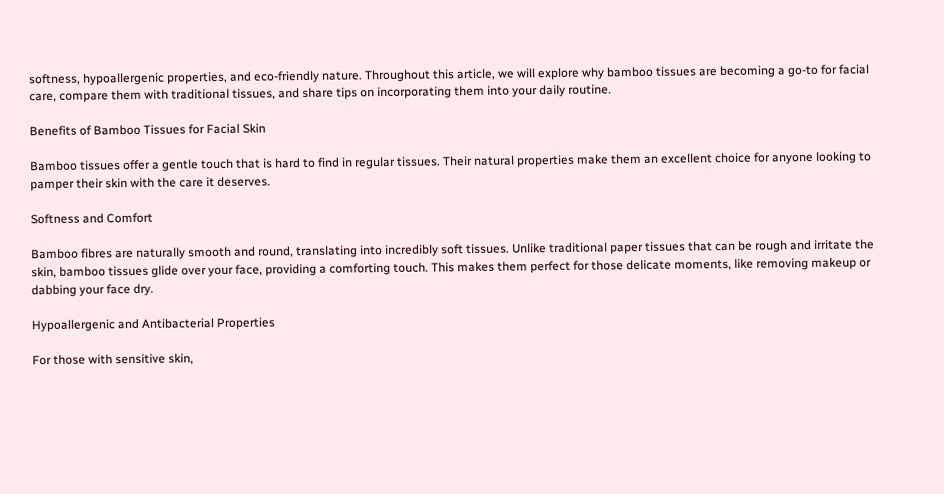softness, hypoallergenic properties, and eco-friendly nature. Throughout this article, we will explore why bamboo tissues are becoming a go-to for facial care, compare them with traditional tissues, and share tips on incorporating them into your daily routine.

Benefits of Bamboo Tissues for Facial Skin

Bamboo tissues offer a gentle touch that is hard to find in regular tissues. Their natural properties make them an excellent choice for anyone looking to pamper their skin with the care it deserves.

Softness and Comfort

Bamboo fibres are naturally smooth and round, translating into incredibly soft tissues. Unlike traditional paper tissues that can be rough and irritate the skin, bamboo tissues glide over your face, providing a comforting touch. This makes them perfect for those delicate moments, like removing makeup or dabbing your face dry.

Hypoallergenic and Antibacterial Properties

For those with sensitive skin,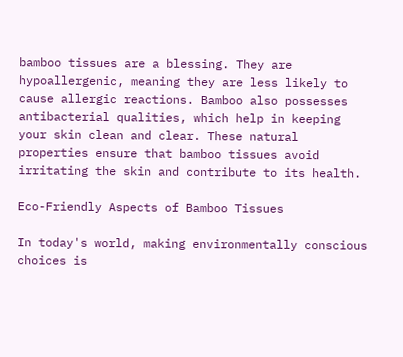bamboo tissues are a blessing. They are hypoallergenic, meaning they are less likely to cause allergic reactions. Bamboo also possesses antibacterial qualities, which help in keeping your skin clean and clear. These natural properties ensure that bamboo tissues avoid irritating the skin and contribute to its health.

Eco-Friendly Aspects of Bamboo Tissues

In today's world, making environmentally conscious choices is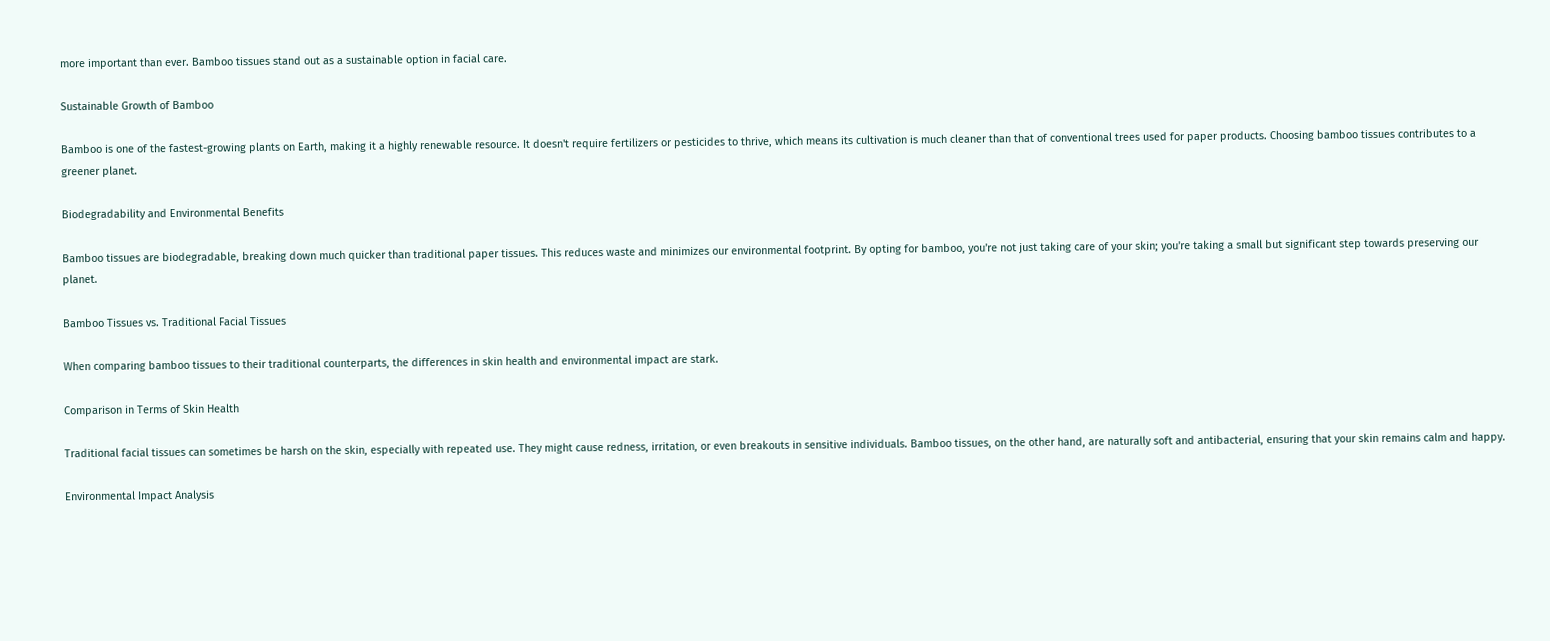more important than ever. Bamboo tissues stand out as a sustainable option in facial care.

Sustainable Growth of Bamboo

Bamboo is one of the fastest-growing plants on Earth, making it a highly renewable resource. It doesn't require fertilizers or pesticides to thrive, which means its cultivation is much cleaner than that of conventional trees used for paper products. Choosing bamboo tissues contributes to a greener planet.

Biodegradability and Environmental Benefits

Bamboo tissues are biodegradable, breaking down much quicker than traditional paper tissues. This reduces waste and minimizes our environmental footprint. By opting for bamboo, you're not just taking care of your skin; you're taking a small but significant step towards preserving our planet.

Bamboo Tissues vs. Traditional Facial Tissues

When comparing bamboo tissues to their traditional counterparts, the differences in skin health and environmental impact are stark.

Comparison in Terms of Skin Health

Traditional facial tissues can sometimes be harsh on the skin, especially with repeated use. They might cause redness, irritation, or even breakouts in sensitive individuals. Bamboo tissues, on the other hand, are naturally soft and antibacterial, ensuring that your skin remains calm and happy.

Environmental Impact Analysis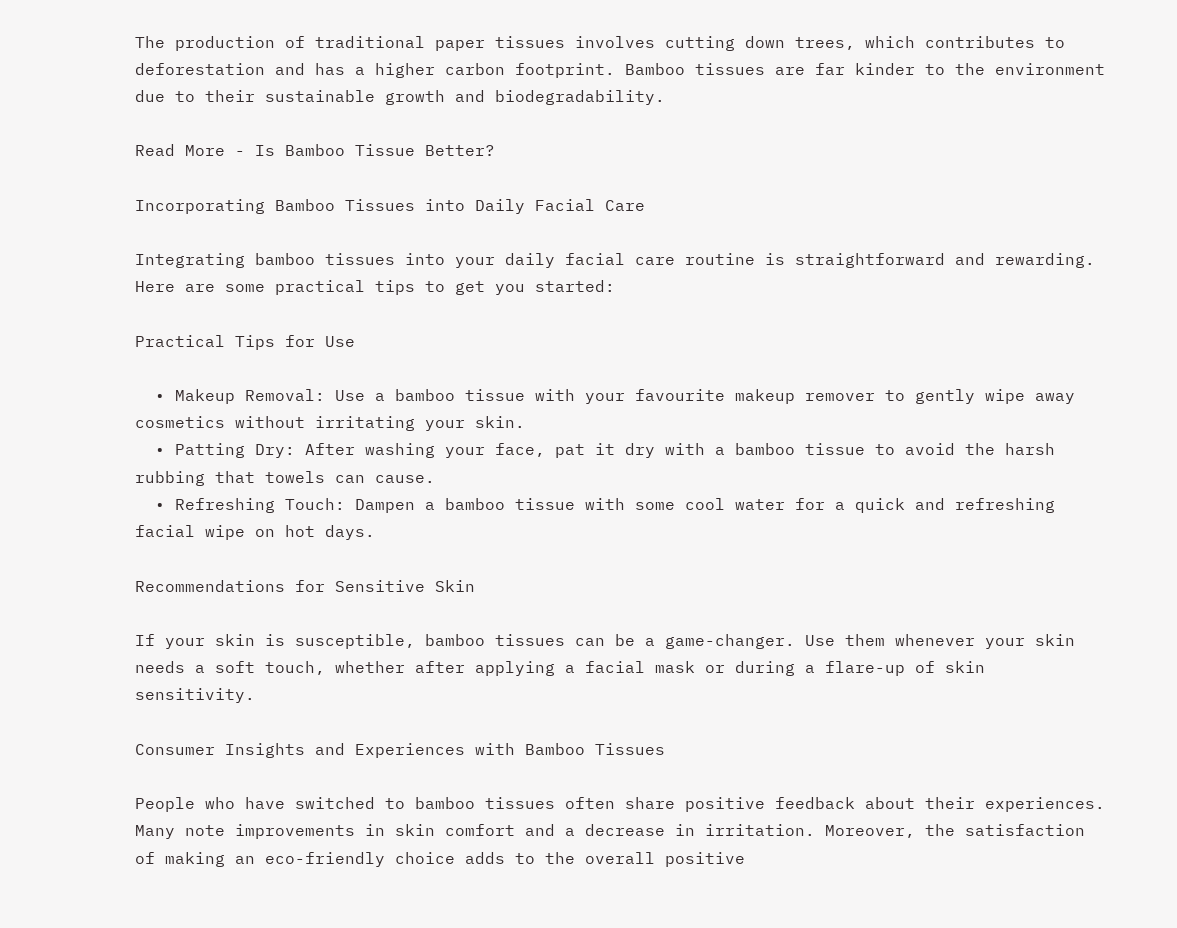The production of traditional paper tissues involves cutting down trees, which contributes to deforestation and has a higher carbon footprint. Bamboo tissues are far kinder to the environment due to their sustainable growth and biodegradability.

Read More - Is Bamboo Tissue Better?

Incorporating Bamboo Tissues into Daily Facial Care

Integrating bamboo tissues into your daily facial care routine is straightforward and rewarding. Here are some practical tips to get you started:

Practical Tips for Use

  • Makeup Removal: Use a bamboo tissue with your favourite makeup remover to gently wipe away cosmetics without irritating your skin.
  • Patting Dry: After washing your face, pat it dry with a bamboo tissue to avoid the harsh rubbing that towels can cause.
  • Refreshing Touch: Dampen a bamboo tissue with some cool water for a quick and refreshing facial wipe on hot days.

Recommendations for Sensitive Skin

If your skin is susceptible, bamboo tissues can be a game-changer. Use them whenever your skin needs a soft touch, whether after applying a facial mask or during a flare-up of skin sensitivity.

Consumer Insights and Experiences with Bamboo Tissues

People who have switched to bamboo tissues often share positive feedback about their experiences. Many note improvements in skin comfort and a decrease in irritation. Moreover, the satisfaction of making an eco-friendly choice adds to the overall positive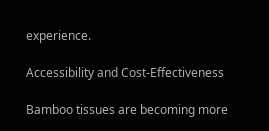experience.

Accessibility and Cost-Effectiveness

Bamboo tissues are becoming more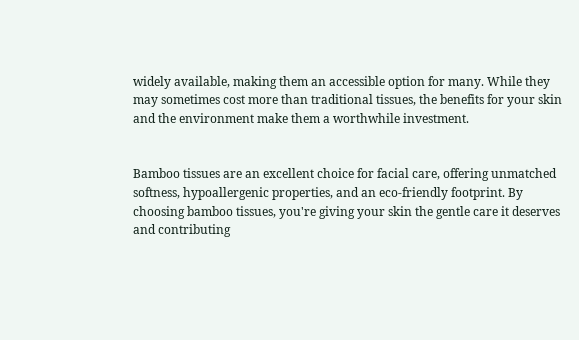widely available, making them an accessible option for many. While they may sometimes cost more than traditional tissues, the benefits for your skin and the environment make them a worthwhile investment.


Bamboo tissues are an excellent choice for facial care, offering unmatched softness, hypoallergenic properties, and an eco-friendly footprint. By choosing bamboo tissues, you're giving your skin the gentle care it deserves and contributing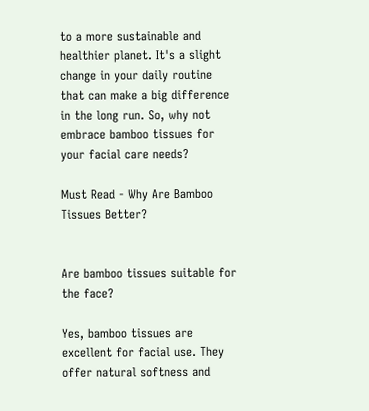to a more sustainable and healthier planet. It's a slight change in your daily routine that can make a big difference in the long run. So, why not embrace bamboo tissues for your facial care needs?

Must Read - Why Are Bamboo Tissues Better?


Are bamboo tissues suitable for the face?

Yes, bamboo tissues are excellent for facial use. They offer natural softness and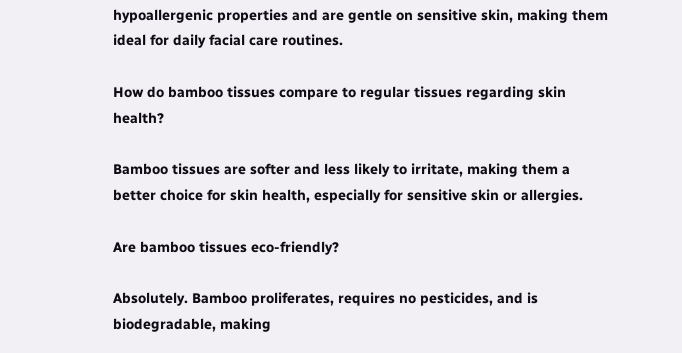hypoallergenic properties and are gentle on sensitive skin, making them ideal for daily facial care routines.

How do bamboo tissues compare to regular tissues regarding skin health?

Bamboo tissues are softer and less likely to irritate, making them a better choice for skin health, especially for sensitive skin or allergies.

Are bamboo tissues eco-friendly?

Absolutely. Bamboo proliferates, requires no pesticides, and is biodegradable, making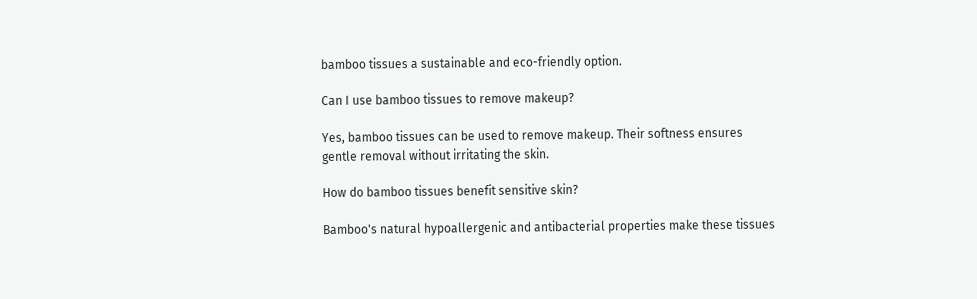bamboo tissues a sustainable and eco-friendly option.

Can I use bamboo tissues to remove makeup?

Yes, bamboo tissues can be used to remove makeup. Their softness ensures gentle removal without irritating the skin.

How do bamboo tissues benefit sensitive skin?

Bamboo's natural hypoallergenic and antibacterial properties make these tissues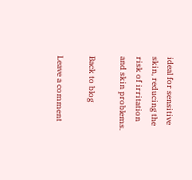ideal for sensitive skin, reducing the risk of irritation and skin problems.

Back to blog

Leave a comment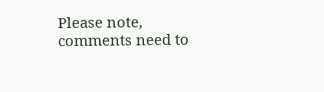Please note, comments need to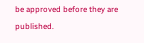be approved before they are published.